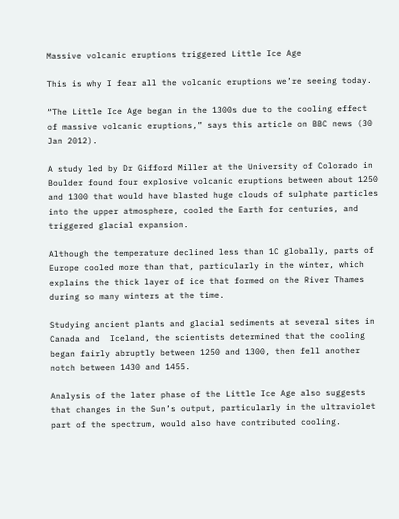Massive volcanic eruptions triggered Little Ice Age

This is why I fear all the volcanic eruptions we’re seeing today.

“The Little Ice Age began in the 1300s due to the cooling effect of massive volcanic eruptions,” says this article on BBC news (30 Jan 2012).

A study led by Dr Gifford Miller at the University of Colorado in Boulder found four explosive volcanic eruptions between about 1250 and 1300 that would have blasted huge clouds of sulphate particles into the upper atmosphere, cooled the Earth for centuries, and triggered glacial expansion.

Although the temperature declined less than 1C globally, parts of Europe cooled more than that, particularly in the winter, which explains the thick layer of ice that formed on the River Thames during so many winters at the time.

Studying ancient plants and glacial sediments at several sites in Canada and  Iceland, the scientists determined that the cooling began fairly abruptly between 1250 and 1300, then fell another notch between 1430 and 1455.

Analysis of the later phase of the Little Ice Age also suggests that changes in the Sun’s output, particularly in the ultraviolet part of the spectrum, would also have contributed cooling.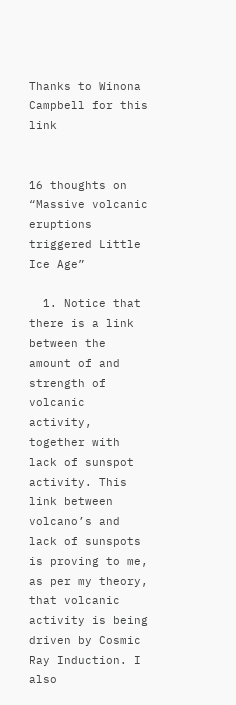Thanks to Winona Campbell for this link


16 thoughts on “Massive volcanic eruptions triggered Little Ice Age”

  1. Notice that there is a link between the amount of and strength of volcanic activity, together with lack of sunspot activity. This link between volcano’s and lack of sunspots is proving to me, as per my theory, that volcanic activity is being driven by Cosmic Ray Induction. I also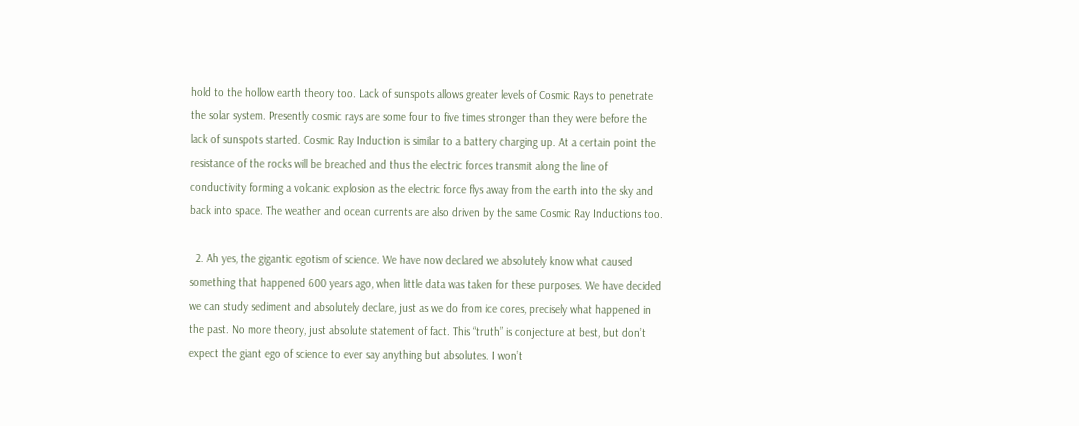hold to the hollow earth theory too. Lack of sunspots allows greater levels of Cosmic Rays to penetrate the solar system. Presently cosmic rays are some four to five times stronger than they were before the lack of sunspots started. Cosmic Ray Induction is similar to a battery charging up. At a certain point the resistance of the rocks will be breached and thus the electric forces transmit along the line of conductivity forming a volcanic explosion as the electric force flys away from the earth into the sky and back into space. The weather and ocean currents are also driven by the same Cosmic Ray Inductions too.

  2. Ah yes, the gigantic egotism of science. We have now declared we absolutely know what caused something that happened 600 years ago, when little data was taken for these purposes. We have decided we can study sediment and absolutely declare, just as we do from ice cores, precisely what happened in the past. No more theory, just absolute statement of fact. This “truth” is conjecture at best, but don’t expect the giant ego of science to ever say anything but absolutes. I won’t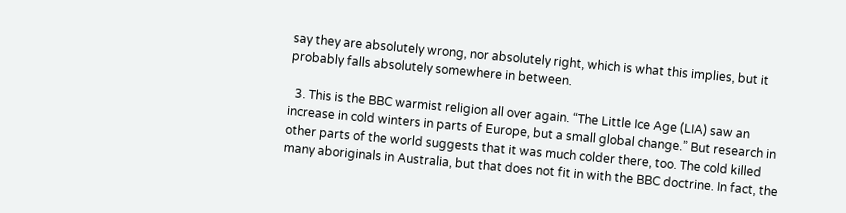say they are absolutely wrong, nor absolutely right, which is what this implies, but it probably falls absolutely somewhere in between.

  3. This is the BBC warmist religion all over again. “The Little Ice Age (LIA) saw an increase in cold winters in parts of Europe, but a small global change.” But research in other parts of the world suggests that it was much colder there, too. The cold killed many aboriginals in Australia, but that does not fit in with the BBC doctrine. In fact, the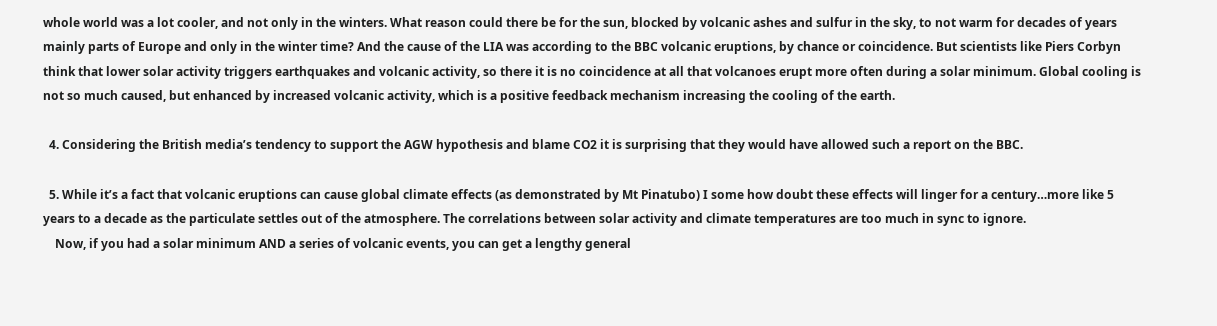whole world was a lot cooler, and not only in the winters. What reason could there be for the sun, blocked by volcanic ashes and sulfur in the sky, to not warm for decades of years mainly parts of Europe and only in the winter time? And the cause of the LIA was according to the BBC volcanic eruptions, by chance or coincidence. But scientists like Piers Corbyn think that lower solar activity triggers earthquakes and volcanic activity, so there it is no coincidence at all that volcanoes erupt more often during a solar minimum. Global cooling is not so much caused, but enhanced by increased volcanic activity, which is a positive feedback mechanism increasing the cooling of the earth.

  4. Considering the British media’s tendency to support the AGW hypothesis and blame CO2 it is surprising that they would have allowed such a report on the BBC.

  5. While it’s a fact that volcanic eruptions can cause global climate effects (as demonstrated by Mt Pinatubo) I some how doubt these effects will linger for a century…more like 5 years to a decade as the particulate settles out of the atmosphere. The correlations between solar activity and climate temperatures are too much in sync to ignore.
    Now, if you had a solar minimum AND a series of volcanic events, you can get a lengthy general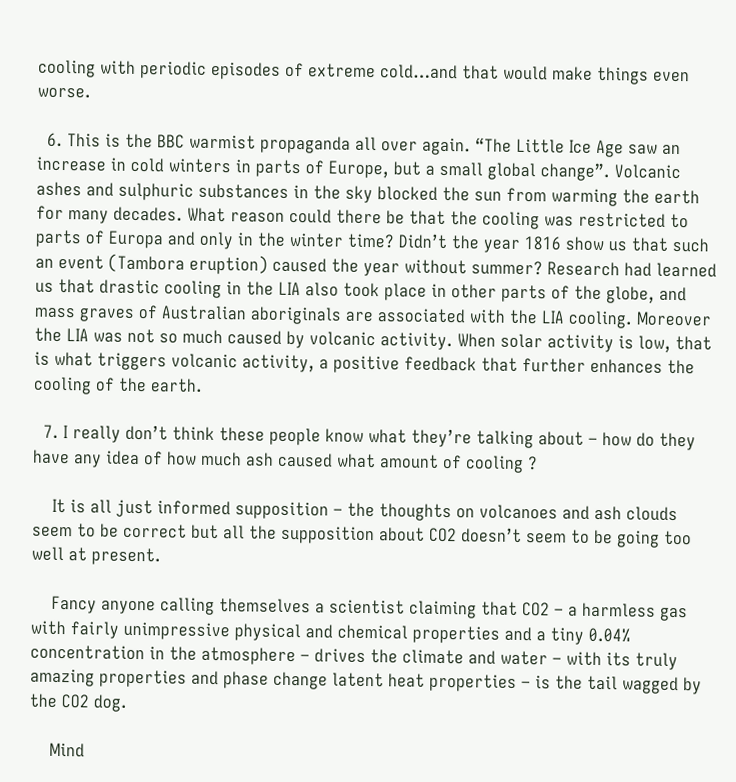cooling with periodic episodes of extreme cold…and that would make things even worse.

  6. This is the BBC warmist propaganda all over again. “The Little Ice Age saw an increase in cold winters in parts of Europe, but a small global change”. Volcanic ashes and sulphuric substances in the sky blocked the sun from warming the earth for many decades. What reason could there be that the cooling was restricted to parts of Europa and only in the winter time? Didn’t the year 1816 show us that such an event (Tambora eruption) caused the year without summer? Research had learned us that drastic cooling in the LIA also took place in other parts of the globe, and mass graves of Australian aboriginals are associated with the LIA cooling. Moreover the LIA was not so much caused by volcanic activity. When solar activity is low, that is what triggers volcanic activity, a positive feedback that further enhances the cooling of the earth.

  7. I really don’t think these people know what they’re talking about – how do they have any idea of how much ash caused what amount of cooling ?

    It is all just informed supposition – the thoughts on volcanoes and ash clouds seem to be correct but all the supposition about CO2 doesn’t seem to be going too well at present.

    Fancy anyone calling themselves a scientist claiming that CO2 – a harmless gas with fairly unimpressive physical and chemical properties and a tiny 0.04% concentration in the atmosphere – drives the climate and water – with its truly amazing properties and phase change latent heat properties – is the tail wagged by the CO2 dog.

    Mind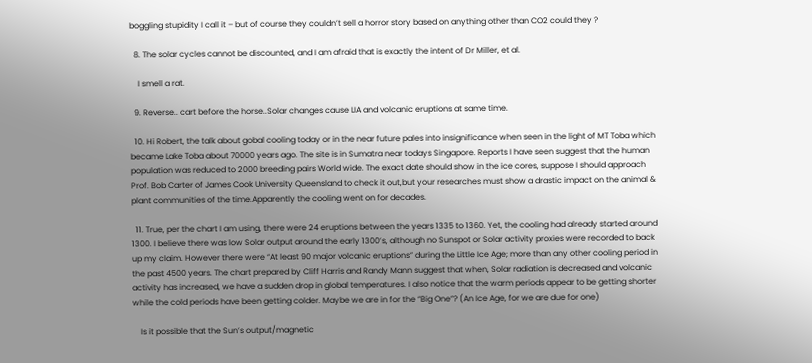boggling stupidity I call it – but of course they couldn’t sell a horror story based on anything other than CO2 could they ?

  8. The solar cycles cannot be discounted, and I am afraid that is exactly the intent of Dr Miller, et al.

    I smell a rat.

  9. Reverse.. cart before the horse..Solar changes cause LIA and volcanic eruptions at same time.

  10. Hi Robert, the talk about gobal cooling today or in the near future pales into insignificance when seen in the light of MT Toba which became Lake Toba about 70000 years ago. The site is in Sumatra near todays Singapore. Reports I have seen suggest that the human population was reduced to 2000 breeding pairs World wide. The exact date should show in the ice cores, suppose I should approach Prof. Bob Carter of James Cook University Queensland to check it out,but your researches must show a drastic impact on the animal & plant communities of the time.Apparently the cooling went on for decades.

  11. True, per the chart I am using, there were 24 eruptions between the years 1335 to 1360. Yet, the cooling had already started around 1300. I believe there was low Solar output around the early 1300’s, although no Sunspot or Solar activity proxies were recorded to back up my claim. However there were “At least 90 major volcanic eruptions” during the Little Ice Age; more than any other cooling period in the past 4500 years. The chart prepared by Cliff Harris and Randy Mann suggest that when, Solar radiation is decreased and volcanic activity has increased, we have a sudden drop in global temperatures. I also notice that the warm periods appear to be getting shorter while the cold periods have been getting colder. Maybe we are in for the “Big One”? (An Ice Age, for we are due for one)

    Is it possible that the Sun’s output/magnetic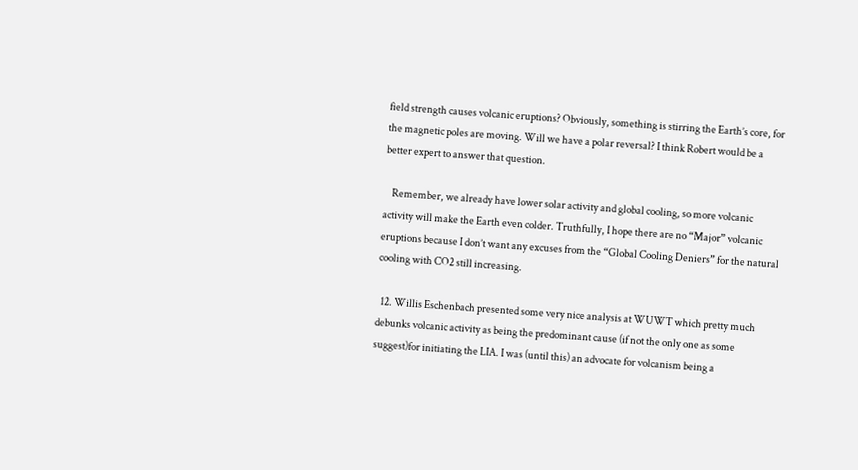field strength causes volcanic eruptions? Obviously, something is stirring the Earth’s core, for the magnetic poles are moving. Will we have a polar reversal? I think Robert would be a better expert to answer that question.

    Remember, we already have lower solar activity and global cooling, so more volcanic activity will make the Earth even colder. Truthfully, I hope there are no “Major” volcanic eruptions because I don’t want any excuses from the “Global Cooling Deniers” for the natural cooling with CO2 still increasing.

  12. Willis Eschenbach presented some very nice analysis at WUWT which pretty much debunks volcanic activity as being the predominant cause (if not the only one as some suggest)for initiating the LIA. I was (until this) an advocate for volcanism being a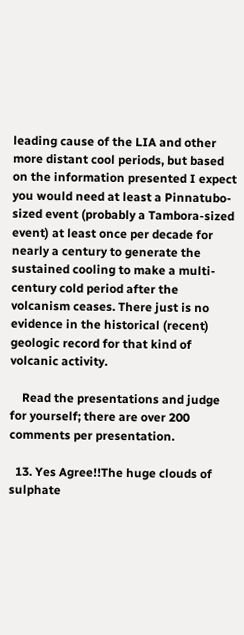leading cause of the LIA and other more distant cool periods, but based on the information presented I expect you would need at least a Pinnatubo-sized event (probably a Tambora-sized event) at least once per decade for nearly a century to generate the sustained cooling to make a multi-century cold period after the volcanism ceases. There just is no evidence in the historical (recent) geologic record for that kind of volcanic activity.

    Read the presentations and judge for yourself; there are over 200 comments per presentation.

  13. Yes Agree!!The huge clouds of sulphate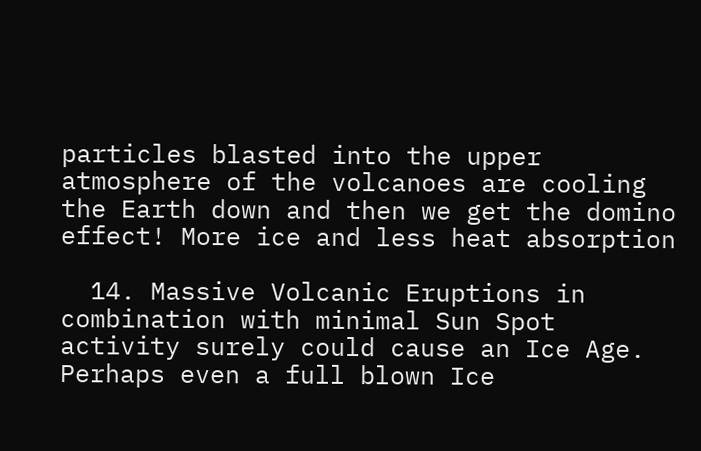particles blasted into the upper atmosphere of the volcanoes are cooling the Earth down and then we get the domino effect! More ice and less heat absorption

  14. Massive Volcanic Eruptions in combination with minimal Sun Spot activity surely could cause an Ice Age. Perhaps even a full blown Ice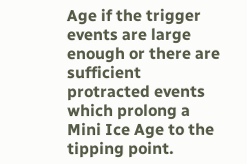Age if the trigger events are large enough or there are sufficient protracted events which prolong a Mini Ice Age to the tipping point.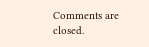Comments are closed.